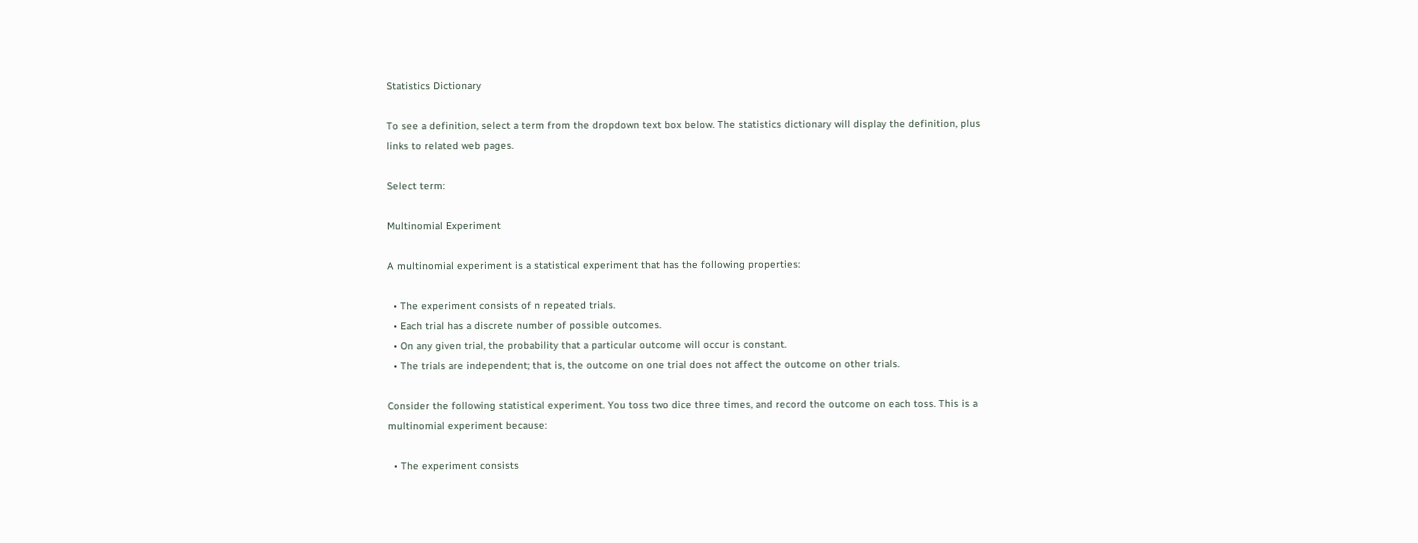Statistics Dictionary

To see a definition, select a term from the dropdown text box below. The statistics dictionary will display the definition, plus links to related web pages.

Select term:

Multinomial Experiment

A multinomial experiment is a statistical experiment that has the following properties:

  • The experiment consists of n repeated trials.
  • Each trial has a discrete number of possible outcomes.
  • On any given trial, the probability that a particular outcome will occur is constant.
  • The trials are independent; that is, the outcome on one trial does not affect the outcome on other trials.

Consider the following statistical experiment. You toss two dice three times, and record the outcome on each toss. This is a multinomial experiment because:

  • The experiment consists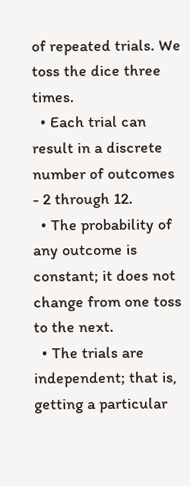of repeated trials. We toss the dice three times.
  • Each trial can result in a discrete number of outcomes - 2 through 12.
  • The probability of any outcome is constant; it does not change from one toss to the next.
  • The trials are independent; that is, getting a particular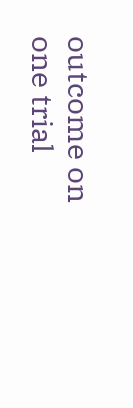outcome on one trial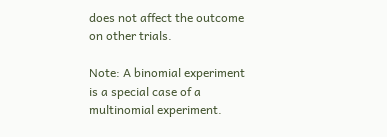does not affect the outcome on other trials.

Note: A binomial experiment is a special case of a multinomial experiment.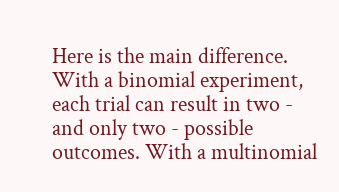Here is the main difference. With a binomial experiment, each trial can result in two - and only two - possible outcomes. With a multinomial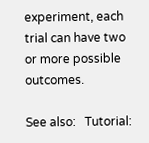experiment, each trial can have two or more possible outcomes.

See also:   Tutorial: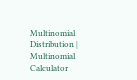Multinomial Distribution | Multinomial Calculator